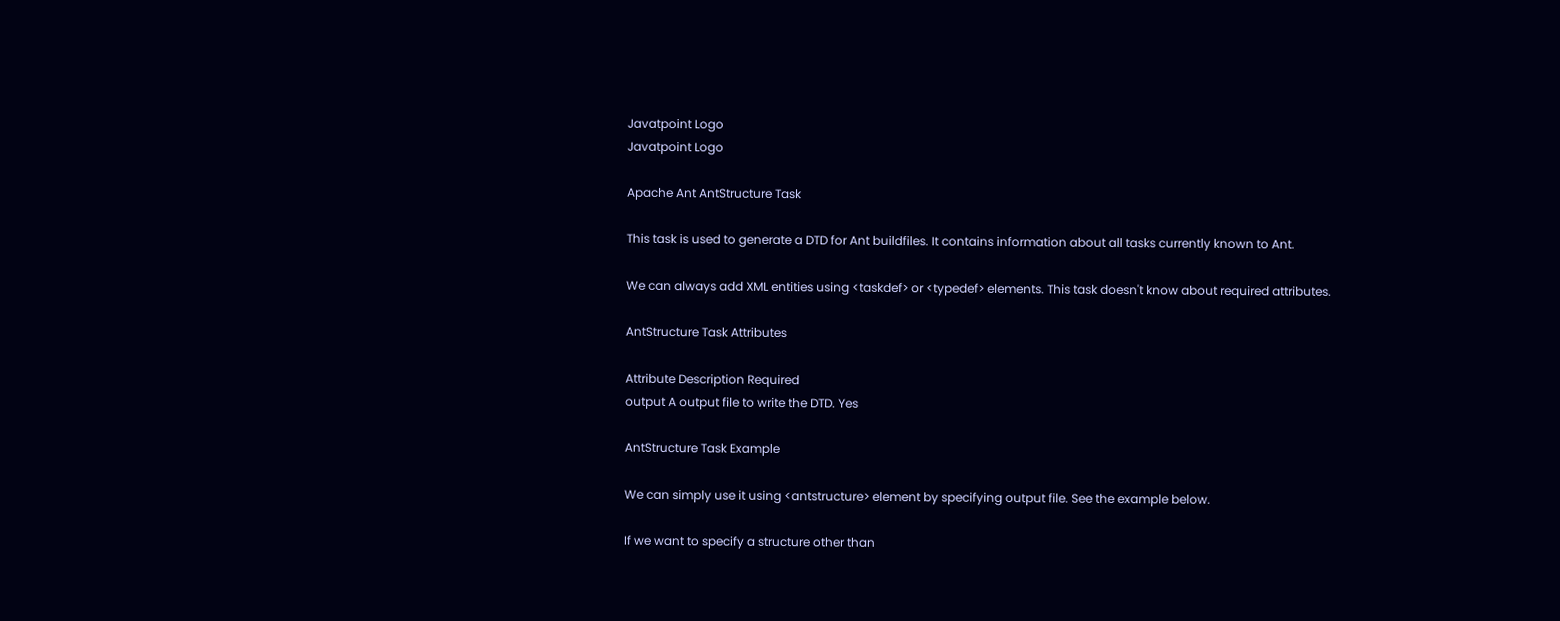Javatpoint Logo
Javatpoint Logo

Apache Ant AntStructure Task

This task is used to generate a DTD for Ant buildfiles. It contains information about all tasks currently known to Ant.

We can always add XML entities using <taskdef> or <typedef> elements. This task doesn't know about required attributes.

AntStructure Task Attributes

Attribute Description Required
output A output file to write the DTD. Yes

AntStructure Task Example

We can simply use it using <antstructure> element by specifying output file. See the example below.

If we want to specify a structure other than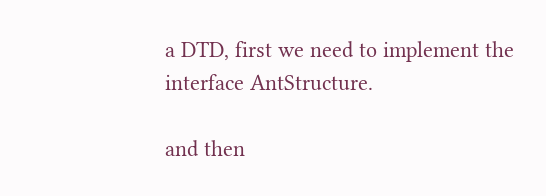a DTD, first we need to implement the interface AntStructure.

and then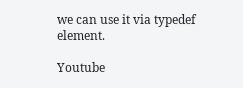we can use it via typedef element.

Youtube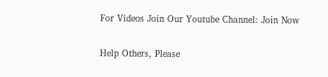For Videos Join Our Youtube Channel: Join Now


Help Others, Please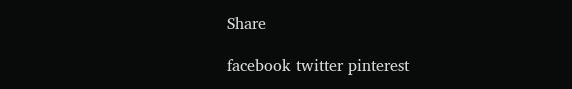Share

facebook twitter pinterest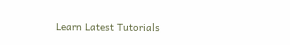Learn Latest Tutorials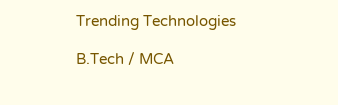Trending Technologies

B.Tech / MCA